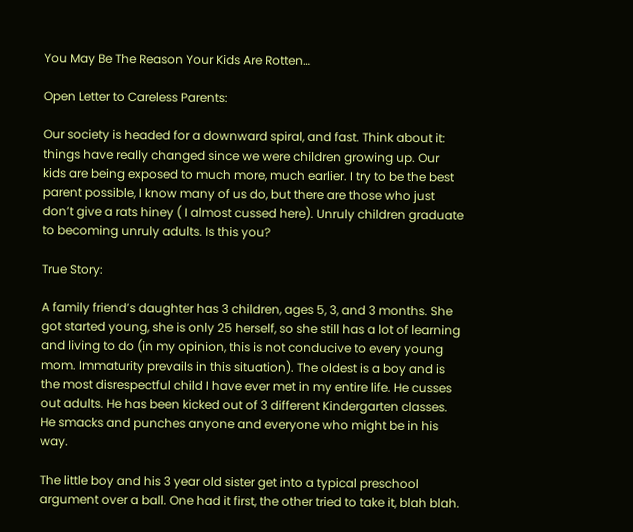You May Be The Reason Your Kids Are Rotten…

Open Letter to Careless Parents:

Our society is headed for a downward spiral, and fast. Think about it: things have really changed since we were children growing up. Our kids are being exposed to much more, much earlier. I try to be the best parent possible, I know many of us do, but there are those who just don’t give a rats hiney ( I almost cussed here). Unruly children graduate to becoming unruly adults. Is this you?

True Story:

A family friend’s daughter has 3 children, ages 5, 3, and 3 months. She got started young, she is only 25 herself, so she still has a lot of learning and living to do (in my opinion, this is not conducive to every young mom. Immaturity prevails in this situation). The oldest is a boy and is the most disrespectful child I have ever met in my entire life. He cusses out adults. He has been kicked out of 3 different Kindergarten classes. He smacks and punches anyone and everyone who might be in his way.

The little boy and his 3 year old sister get into a typical preschool argument over a ball. One had it first, the other tried to take it, blah blah.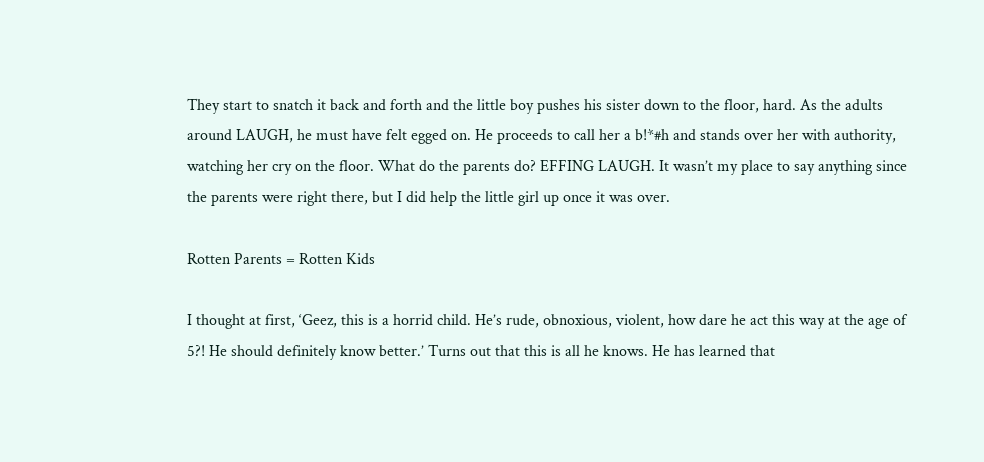They start to snatch it back and forth and the little boy pushes his sister down to the floor, hard. As the adults around LAUGH, he must have felt egged on. He proceeds to call her a b!*#h and stands over her with authority, watching her cry on the floor. What do the parents do? EFFING LAUGH. It wasn’t my place to say anything since the parents were right there, but I did help the little girl up once it was over.

Rotten Parents = Rotten Kids

I thought at first, ‘Geez, this is a horrid child. He’s rude, obnoxious, violent, how dare he act this way at the age of 5?! He should definitely know better.’ Turns out that this is all he knows. He has learned that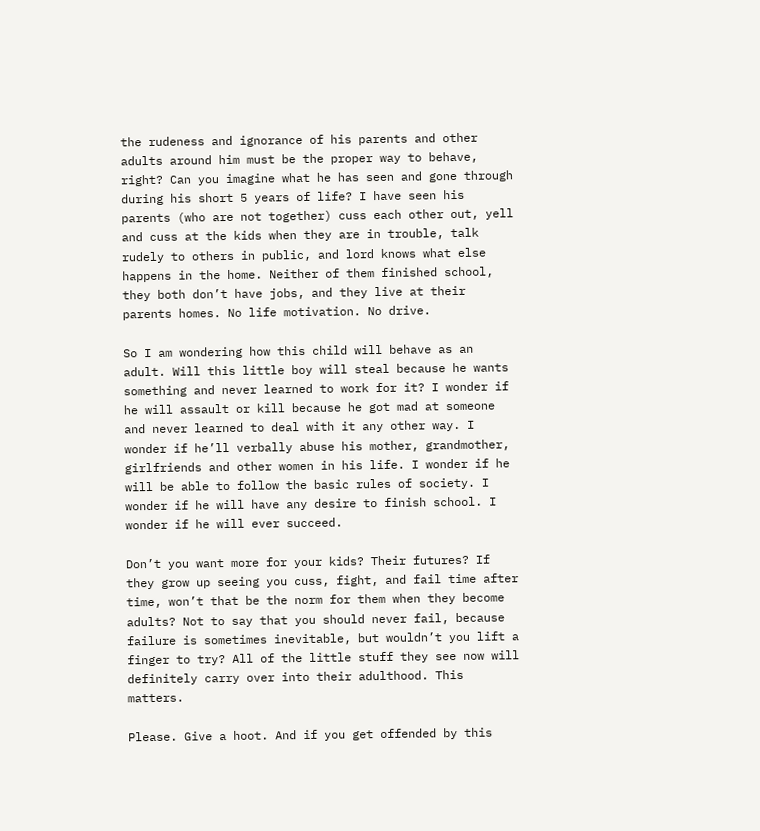the rudeness and ignorance of his parents and other adults around him must be the proper way to behave, right? Can you imagine what he has seen and gone through during his short 5 years of life? I have seen his parents (who are not together) cuss each other out, yell and cuss at the kids when they are in trouble, talk rudely to others in public, and lord knows what else happens in the home. Neither of them finished school, they both don’t have jobs, and they live at their parents homes. No life motivation. No drive.

So I am wondering how this child will behave as an adult. Will this little boy will steal because he wants something and never learned to work for it? I wonder if he will assault or kill because he got mad at someone and never learned to deal with it any other way. I wonder if he’ll verbally abuse his mother, grandmother, girlfriends and other women in his life. I wonder if he will be able to follow the basic rules of society. I wonder if he will have any desire to finish school. I wonder if he will ever succeed.

Don’t you want more for your kids? Their futures? If they grow up seeing you cuss, fight, and fail time after time, won’t that be the norm for them when they become adults? Not to say that you should never fail, because failure is sometimes inevitable, but wouldn’t you lift a finger to try? All of the little stuff they see now will definitely carry over into their adulthood. This matters.

Please. Give a hoot. And if you get offended by this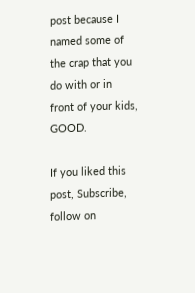post because I named some of the crap that you do with or in front of your kids, GOOD.

If you liked this post, Subscribe, follow on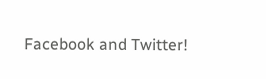Facebook and Twitter!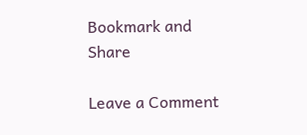Bookmark and Share

Leave a Comment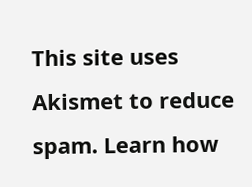This site uses Akismet to reduce spam. Learn how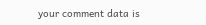your comment data is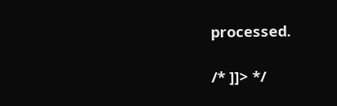processed.

/* ]]> */